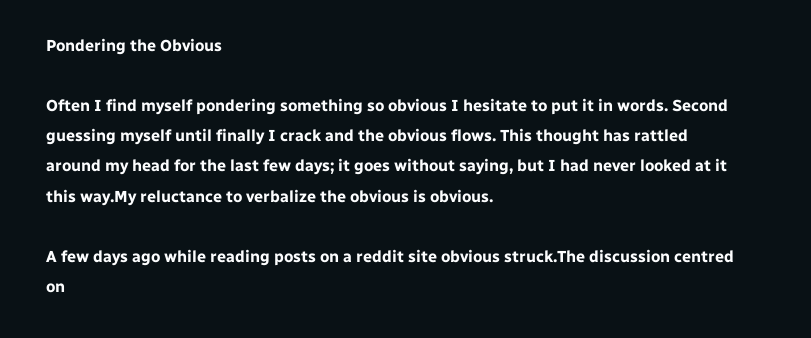Pondering the Obvious

Often I find myself pondering something so obvious I hesitate to put it in words. Second guessing myself until finally I crack and the obvious flows. This thought has rattled around my head for the last few days; it goes without saying, but I had never looked at it this way.My reluctance to verbalize the obvious is obvious.

A few days ago while reading posts on a reddit site obvious struck.The discussion centred on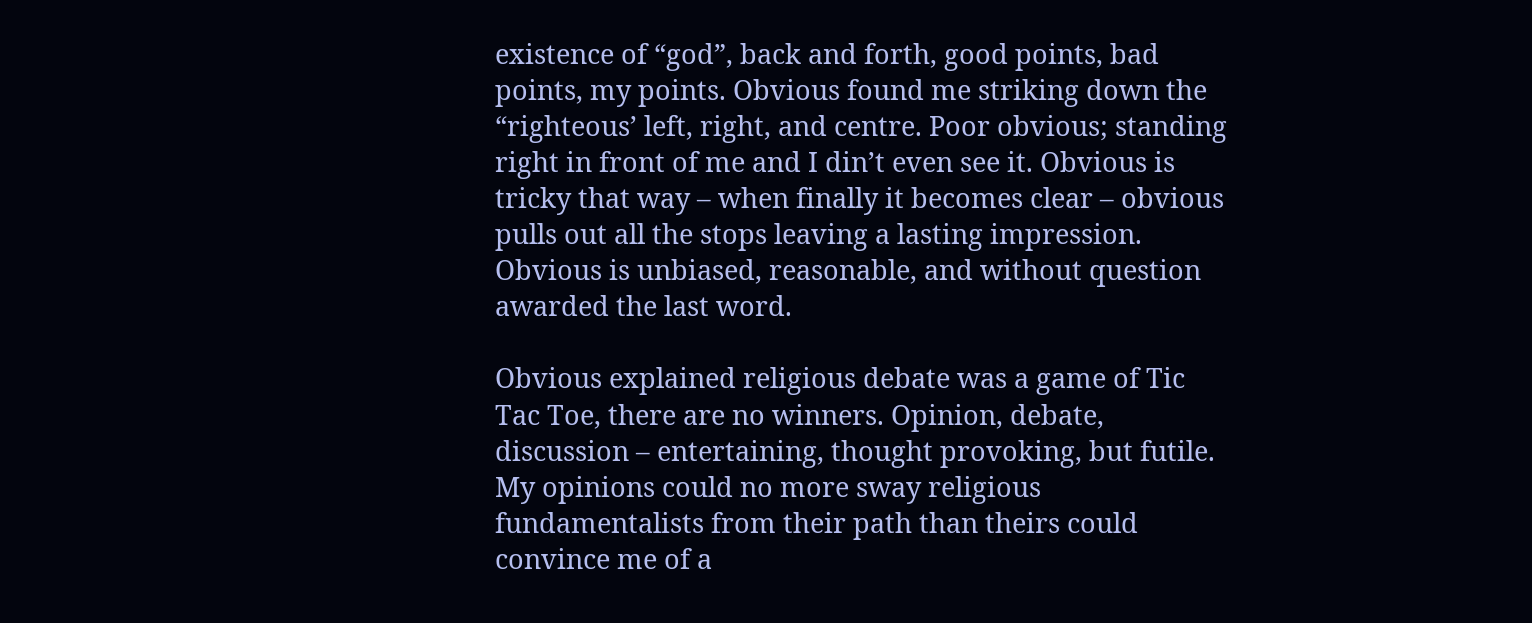existence of “god”, back and forth, good points, bad points, my points. Obvious found me striking down the “righteous’ left, right, and centre. Poor obvious; standing right in front of me and I din’t even see it. Obvious is tricky that way – when finally it becomes clear – obvious pulls out all the stops leaving a lasting impression. Obvious is unbiased, reasonable, and without question awarded the last word.

Obvious explained religious debate was a game of Tic Tac Toe, there are no winners. Opinion, debate, discussion – entertaining, thought provoking, but futile. My opinions could no more sway religious fundamentalists from their path than theirs could convince me of a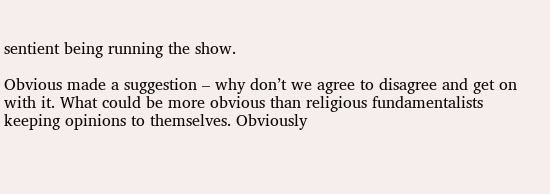sentient being running the show.

Obvious made a suggestion – why don’t we agree to disagree and get on with it. What could be more obvious than religious fundamentalists keeping opinions to themselves. Obviously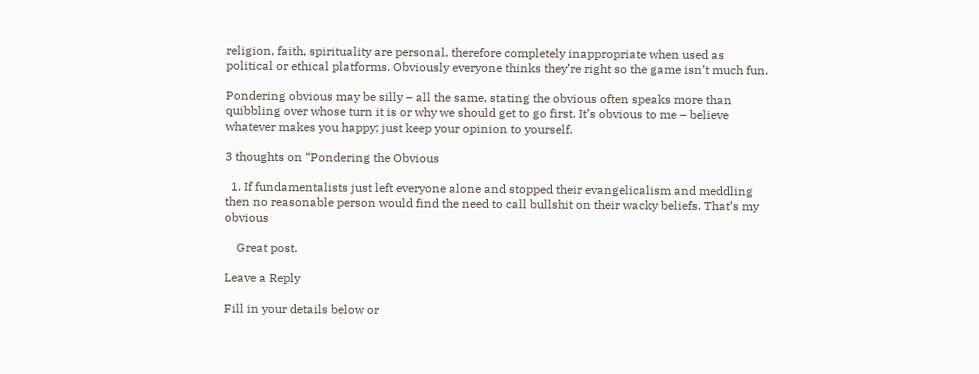religion, faith, spirituality are personal, therefore completely inappropriate when used as political or ethical platforms. Obviously everyone thinks they’re right so the game isn’t much fun.

Pondering obvious may be silly – all the same, stating the obvious often speaks more than quibbling over whose turn it is or why we should get to go first. It’s obvious to me – believe whatever makes you happy; just keep your opinion to yourself.

3 thoughts on “Pondering the Obvious

  1. If fundamentalists just left everyone alone and stopped their evangelicalism and meddling then no reasonable person would find the need to call bullshit on their wacky beliefs. That’s my obvious

    Great post.

Leave a Reply

Fill in your details below or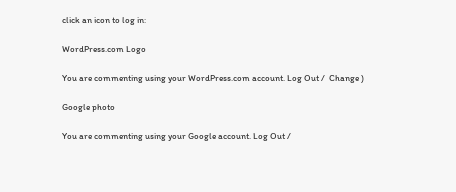click an icon to log in:

WordPress.com Logo

You are commenting using your WordPress.com account. Log Out /  Change )

Google photo

You are commenting using your Google account. Log Out /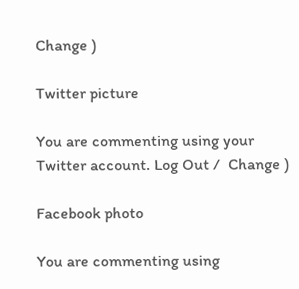Change )

Twitter picture

You are commenting using your Twitter account. Log Out /  Change )

Facebook photo

You are commenting using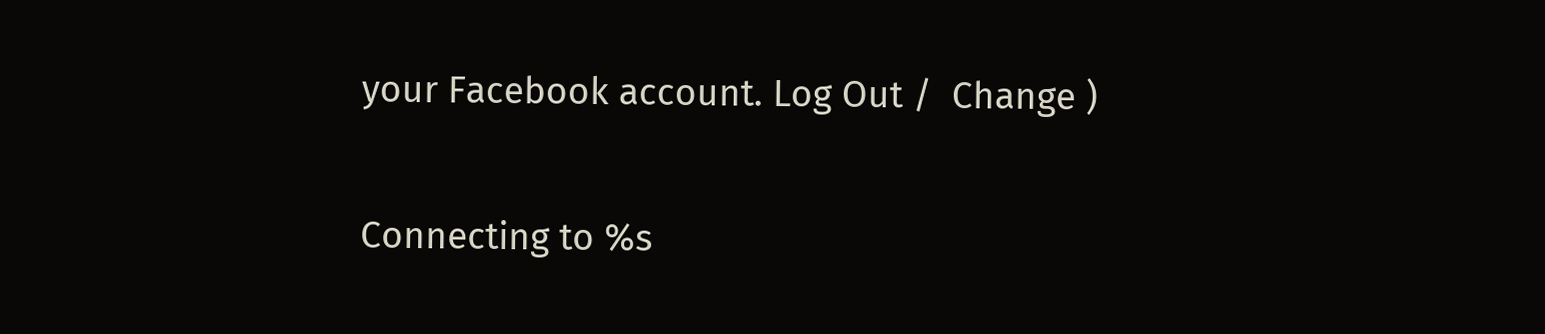your Facebook account. Log Out /  Change )

Connecting to %s